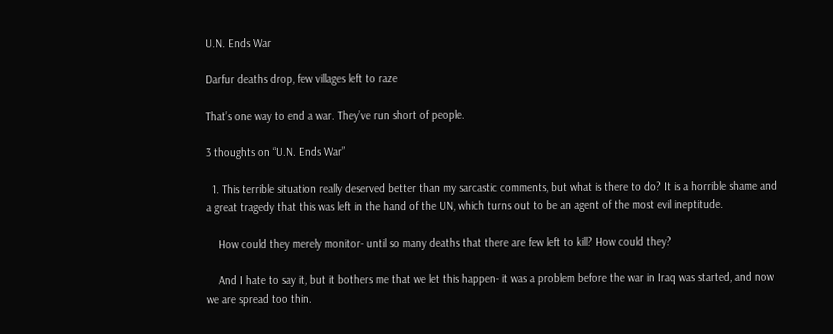U.N. Ends War

Darfur deaths drop, few villages left to raze

That’s one way to end a war. They’ve run short of people.

3 thoughts on “U.N. Ends War”

  1. This terrible situation really deserved better than my sarcastic comments, but what is there to do? It is a horrible shame and a great tragedy that this was left in the hand of the UN, which turns out to be an agent of the most evil ineptitude.

    How could they merely monitor- until so many deaths that there are few left to kill? How could they?

    And I hate to say it, but it bothers me that we let this happen- it was a problem before the war in Iraq was started, and now we are spread too thin.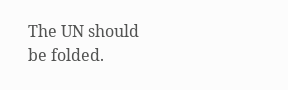The UN should be folded.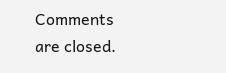Comments are closed.